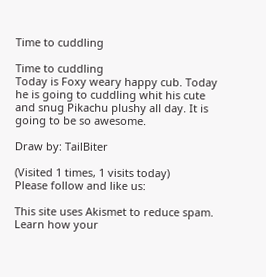Time to cuddling

Time to cuddling
Today is Foxy weary happy cub. Today he is going to cuddling whit his cute and snug Pikachu plushy all day. It is going to be so awesome.

Draw by: TailBiter

(Visited 1 times, 1 visits today)
Please follow and like us:

This site uses Akismet to reduce spam. Learn how your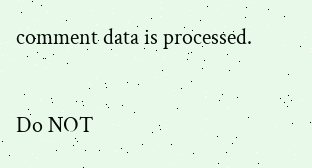comment data is processed.

Do NOT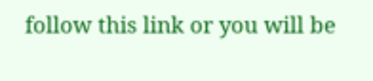follow this link or you will be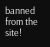banned from the site!